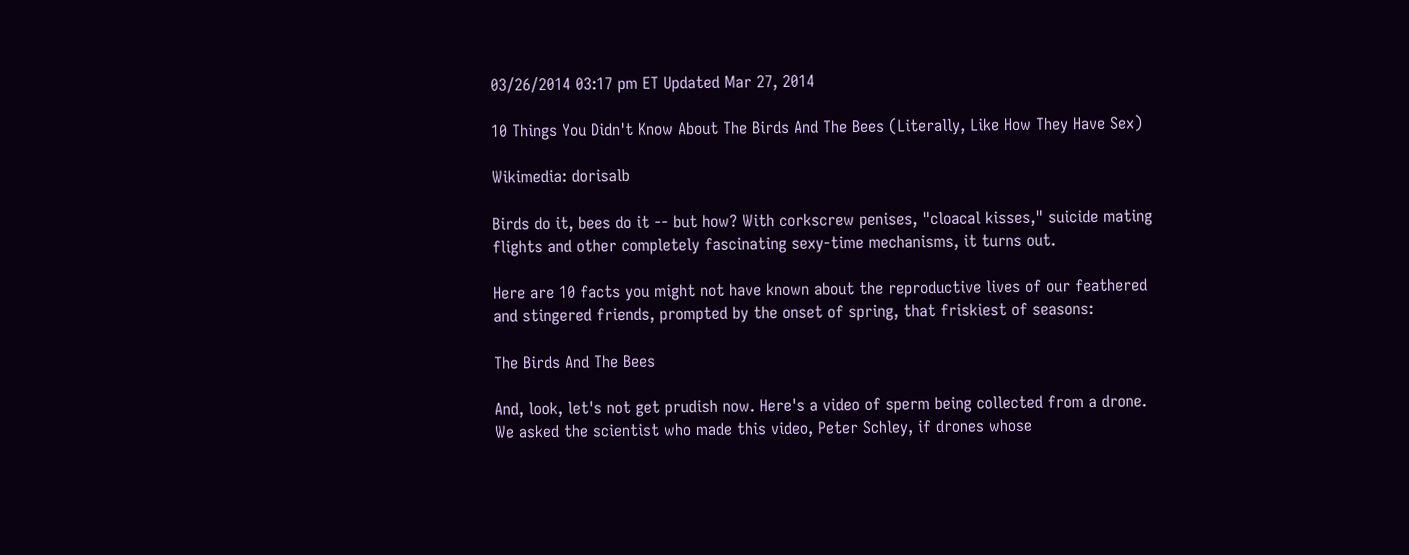03/26/2014 03:17 pm ET Updated Mar 27, 2014

10 Things You Didn't Know About The Birds And The Bees (Literally, Like How They Have Sex)

Wikimedia: dorisalb

Birds do it, bees do it -- but how? With corkscrew penises, "cloacal kisses," suicide mating flights and other completely fascinating sexy-time mechanisms, it turns out.

Here are 10 facts you might not have known about the reproductive lives of our feathered and stingered friends, prompted by the onset of spring, that friskiest of seasons:

The Birds And The Bees

And, look, let's not get prudish now. Here's a video of sperm being collected from a drone. We asked the scientist who made this video, Peter Schley, if drones whose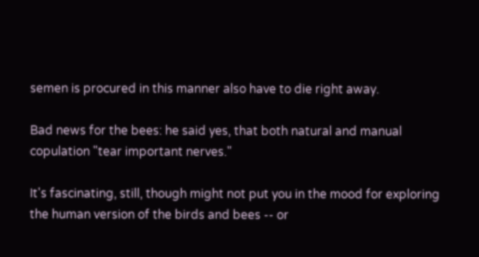semen is procured in this manner also have to die right away.

Bad news for the bees: he said yes, that both natural and manual copulation "tear important nerves."

It's fascinating, still, though might not put you in the mood for exploring the human version of the birds and bees -- or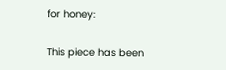for honey:

This piece has been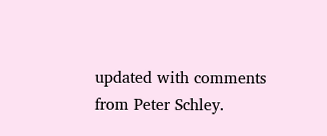updated with comments from Peter Schley.